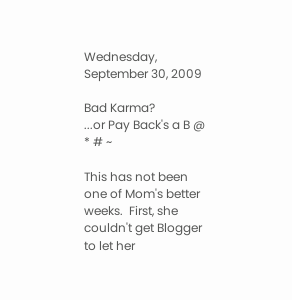Wednesday, September 30, 2009

Bad Karma?
...or Pay Back's a B @ * # ~

This has not been one of Mom's better weeks.  First, she couldn't get Blogger to let her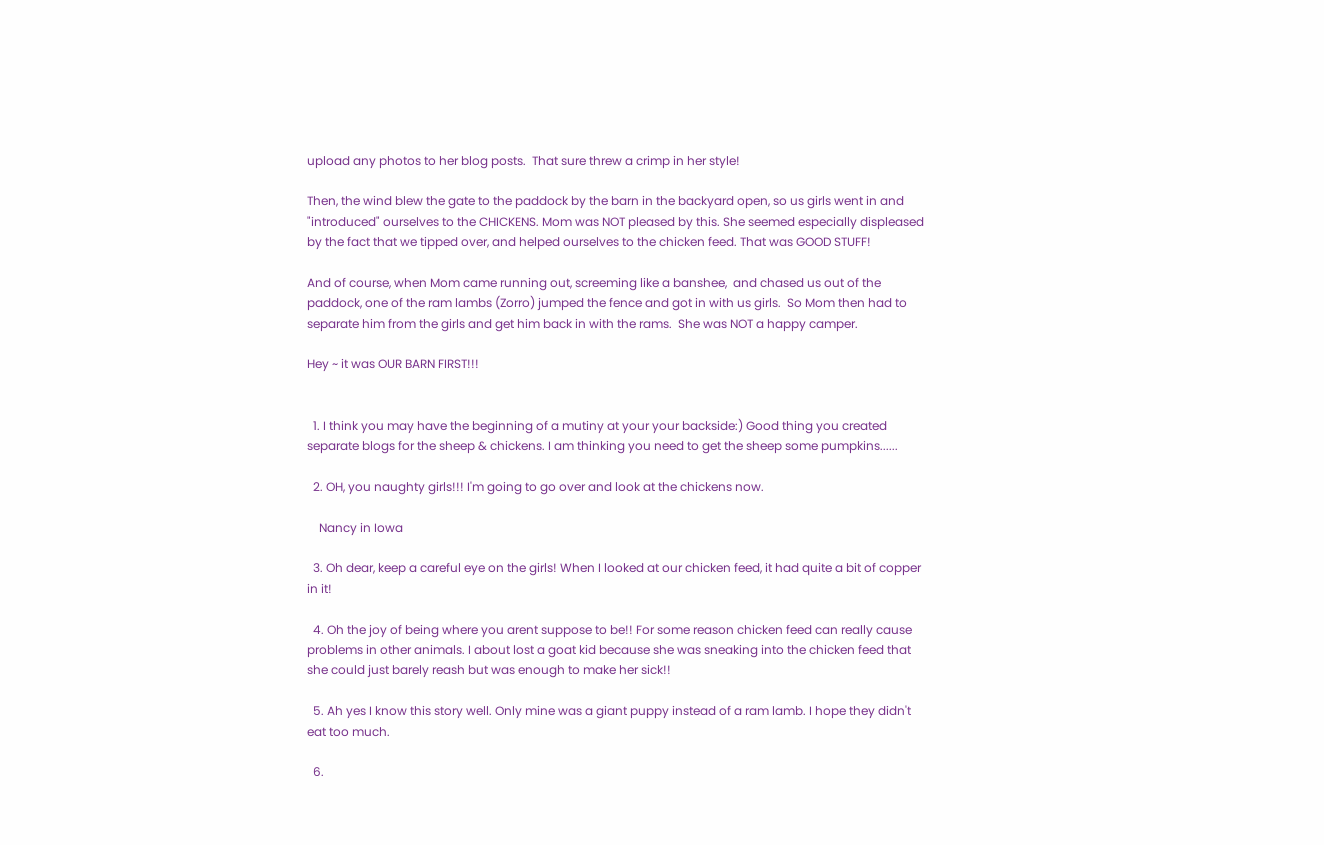upload any photos to her blog posts.  That sure threw a crimp in her style!

Then, the wind blew the gate to the paddock by the barn in the backyard open, so us girls went in and "introduced" ourselves to the CHICKENS. Mom was NOT pleased by this. She seemed especially displeased by the fact that we tipped over, and helped ourselves to the chicken feed. That was GOOD STUFF!

And of course, when Mom came running out, screeming like a banshee,  and chased us out of the paddock, one of the ram lambs (Zorro) jumped the fence and got in with us girls.  So Mom then had to separate him from the girls and get him back in with the rams.  She was NOT a happy camper.

Hey ~ it was OUR BARN FIRST!!!


  1. I think you may have the beginning of a mutiny at your your backside:) Good thing you created separate blogs for the sheep & chickens. I am thinking you need to get the sheep some pumpkins......

  2. OH, you naughty girls!!! I'm going to go over and look at the chickens now.

    Nancy in Iowa

  3. Oh dear, keep a careful eye on the girls! When I looked at our chicken feed, it had quite a bit of copper in it!

  4. Oh the joy of being where you arent suppose to be!! For some reason chicken feed can really cause problems in other animals. I about lost a goat kid because she was sneaking into the chicken feed that she could just barely reash but was enough to make her sick!!

  5. Ah yes I know this story well. Only mine was a giant puppy instead of a ram lamb. I hope they didn't eat too much.

  6.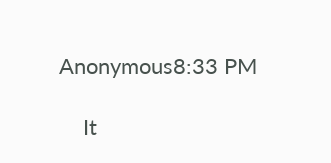Anonymous8:33 PM

    It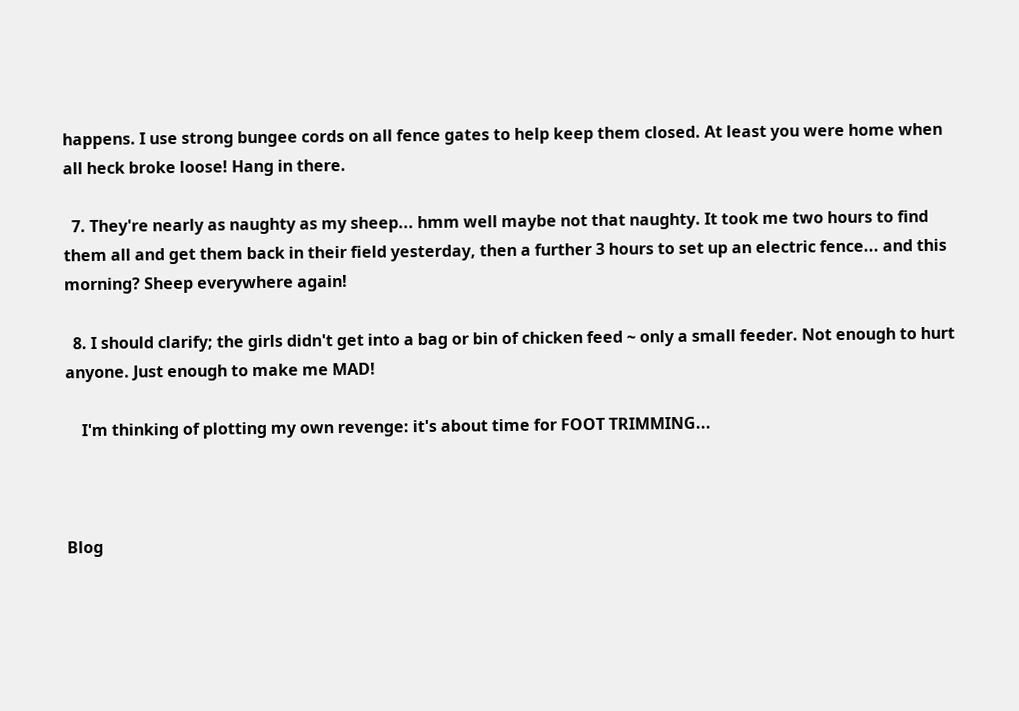happens. I use strong bungee cords on all fence gates to help keep them closed. At least you were home when all heck broke loose! Hang in there.

  7. They're nearly as naughty as my sheep... hmm well maybe not that naughty. It took me two hours to find them all and get them back in their field yesterday, then a further 3 hours to set up an electric fence... and this morning? Sheep everywhere again!

  8. I should clarify; the girls didn't get into a bag or bin of chicken feed ~ only a small feeder. Not enough to hurt anyone. Just enough to make me MAD!

    I'm thinking of plotting my own revenge: it's about time for FOOT TRIMMING...



Blog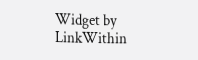Widget by LinkWithin